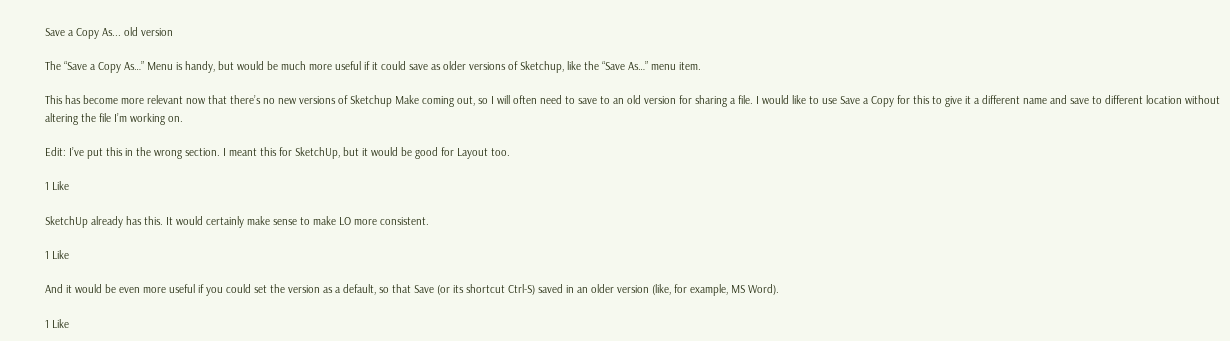Save a Copy As... old version

The “Save a Copy As…” Menu is handy, but would be much more useful if it could save as older versions of Sketchup, like the “Save As…” menu item.

This has become more relevant now that there’s no new versions of Sketchup Make coming out, so I will often need to save to an old version for sharing a file. I would like to use Save a Copy for this to give it a different name and save to different location without altering the file I’m working on.

Edit: I’ve put this in the wrong section. I meant this for SketchUp, but it would be good for Layout too.

1 Like

SketchUp already has this. It would certainly make sense to make LO more consistent.

1 Like

And it would be even more useful if you could set the version as a default, so that Save (or its shortcut Ctrl-S) saved in an older version (like, for example, MS Word).

1 Like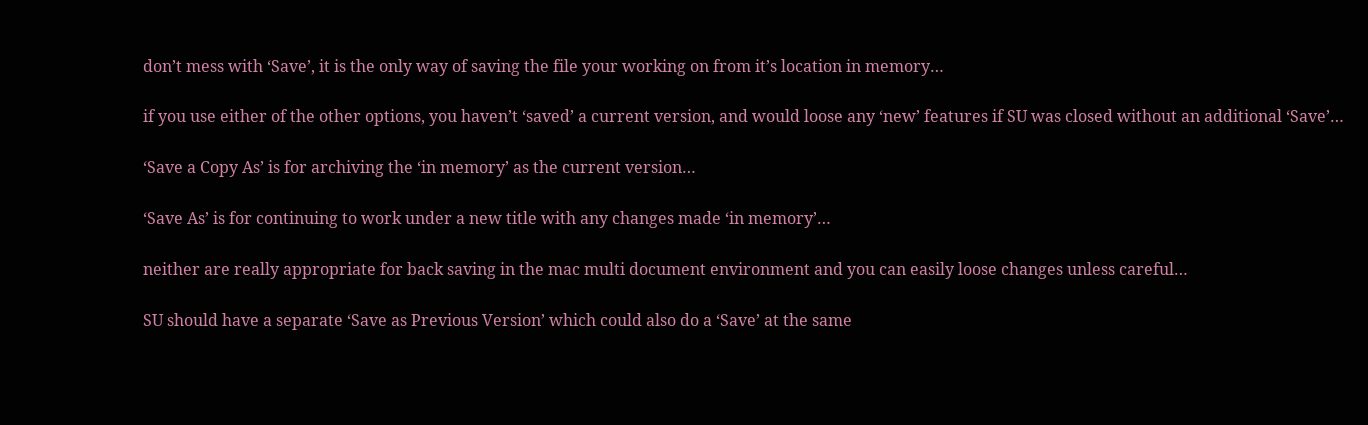don’t mess with ‘Save’, it is the only way of saving the file your working on from it’s location in memory…

if you use either of the other options, you haven’t ‘saved’ a current version, and would loose any ‘new’ features if SU was closed without an additional ‘Save’…

‘Save a Copy As’ is for archiving the ‘in memory’ as the current version…

‘Save As’ is for continuing to work under a new title with any changes made ‘in memory’…

neither are really appropriate for back saving in the mac multi document environment and you can easily loose changes unless careful…

SU should have a separate ‘Save as Previous Version’ which could also do a ‘Save’ at the same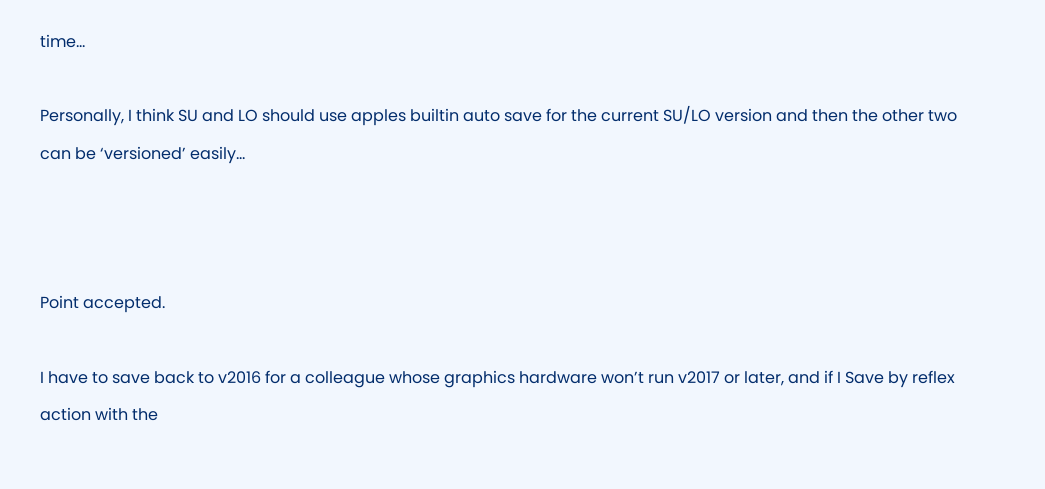time…

Personally, I think SU and LO should use apples builtin auto save for the current SU/LO version and then the other two can be ‘versioned’ easily…



Point accepted.

I have to save back to v2016 for a colleague whose graphics hardware won’t run v2017 or later, and if I Save by reflex action with the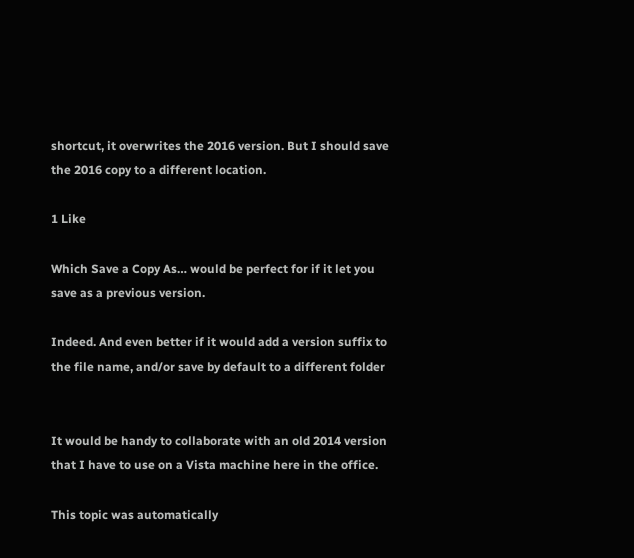shortcut, it overwrites the 2016 version. But I should save the 2016 copy to a different location.

1 Like

Which Save a Copy As… would be perfect for if it let you save as a previous version.

Indeed. And even better if it would add a version suffix to the file name, and/or save by default to a different folder


It would be handy to collaborate with an old 2014 version that I have to use on a Vista machine here in the office.

This topic was automatically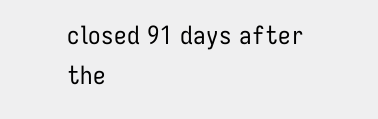closed 91 days after the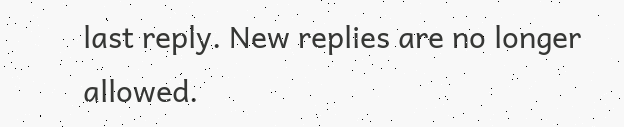last reply. New replies are no longer allowed.